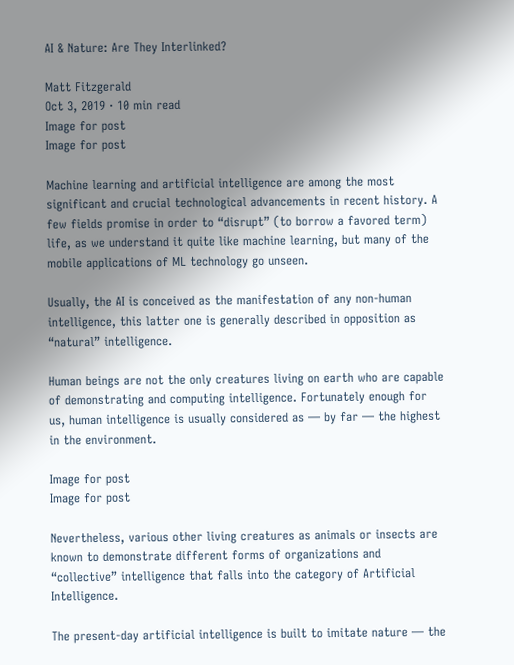AI & Nature: Are They Interlinked?

Matt Fitzgerald
Oct 3, 2019 · 10 min read
Image for post
Image for post

Machine learning and artificial intelligence are among the most significant and crucial technological advancements in recent history. A few fields promise in order to “disrupt” (to borrow a favored term) life, as we understand it quite like machine learning, but many of the mobile applications of ML technology go unseen.

Usually, the AI is conceived as the manifestation of any non-human intelligence, this latter one is generally described in opposition as “natural” intelligence.

Human beings are not the only creatures living on earth who are capable of demonstrating and computing intelligence. Fortunately enough for us, human intelligence is usually considered as — by far — the highest in the environment.

Image for post
Image for post

Nevertheless, various other living creatures as animals or insects are known to demonstrate different forms of organizations and “collective” intelligence that falls into the category of Artificial Intelligence.

The present-day artificial intelligence is built to imitate nature — the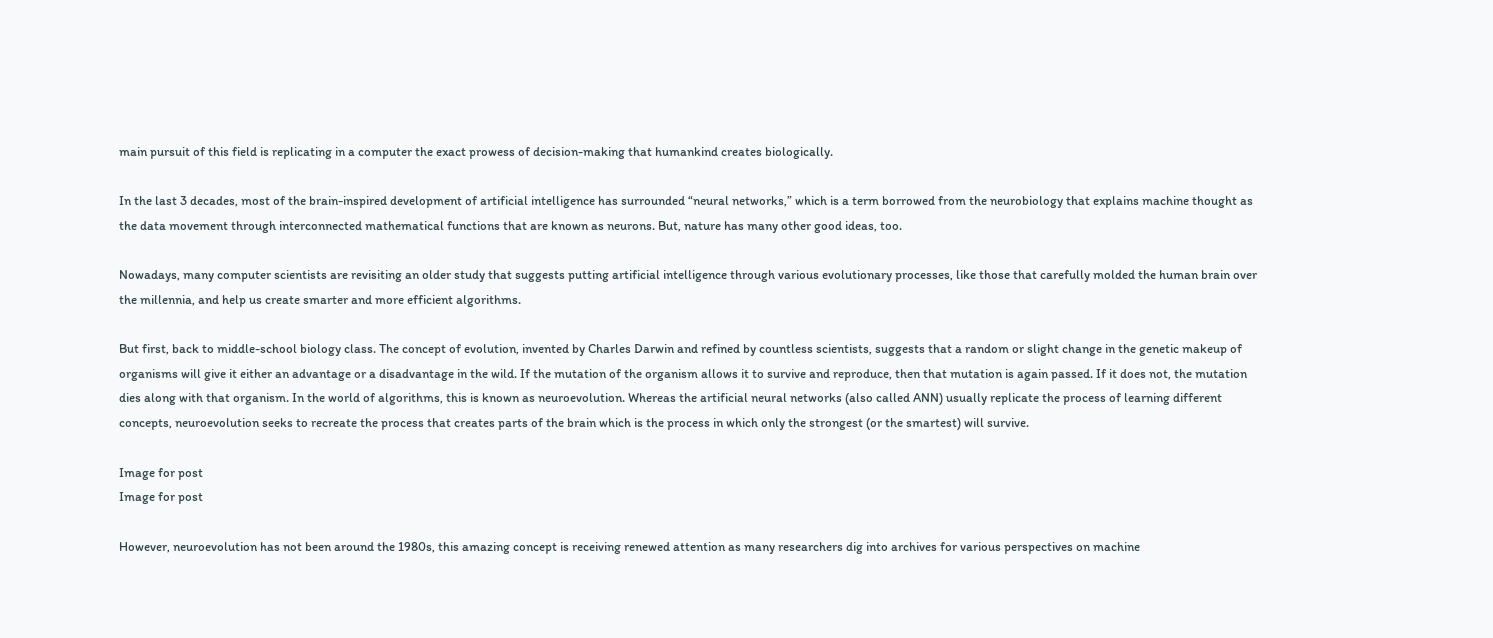main pursuit of this field is replicating in a computer the exact prowess of decision-making that humankind creates biologically.

In the last 3 decades, most of the brain-inspired development of artificial intelligence has surrounded “neural networks,” which is a term borrowed from the neurobiology that explains machine thought as the data movement through interconnected mathematical functions that are known as neurons. But, nature has many other good ideas, too.

Nowadays, many computer scientists are revisiting an older study that suggests putting artificial intelligence through various evolutionary processes, like those that carefully molded the human brain over the millennia, and help us create smarter and more efficient algorithms.

But first, back to middle-school biology class. The concept of evolution, invented by Charles Darwin and refined by countless scientists, suggests that a random or slight change in the genetic makeup of organisms will give it either an advantage or a disadvantage in the wild. If the mutation of the organism allows it to survive and reproduce, then that mutation is again passed. If it does not, the mutation dies along with that organism. In the world of algorithms, this is known as neuroevolution. Whereas the artificial neural networks (also called ANN) usually replicate the process of learning different concepts, neuroevolution seeks to recreate the process that creates parts of the brain which is the process in which only the strongest (or the smartest) will survive.

Image for post
Image for post

However, neuroevolution has not been around the 1980s, this amazing concept is receiving renewed attention as many researchers dig into archives for various perspectives on machine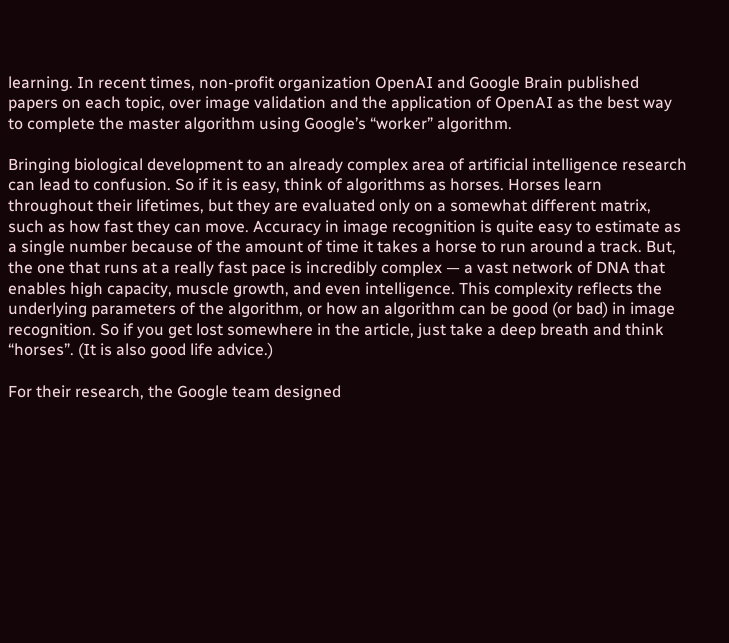learning. In recent times, non-profit organization OpenAI and Google Brain published papers on each topic, over image validation and the application of OpenAI as the best way to complete the master algorithm using Google’s “worker” algorithm.

Bringing biological development to an already complex area of artificial intelligence research can lead to confusion. So if it is easy, think of algorithms as horses. Horses learn throughout their lifetimes, but they are evaluated only on a somewhat different matrix, such as how fast they can move. Accuracy in image recognition is quite easy to estimate as a single number because of the amount of time it takes a horse to run around a track. But, the one that runs at a really fast pace is incredibly complex — a vast network of DNA that enables high capacity, muscle growth, and even intelligence. This complexity reflects the underlying parameters of the algorithm, or how an algorithm can be good (or bad) in image recognition. So if you get lost somewhere in the article, just take a deep breath and think “horses”. (It is also good life advice.)

For their research, the Google team designed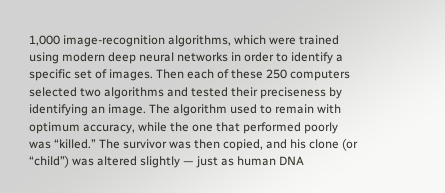1,000 image-recognition algorithms, which were trained using modern deep neural networks in order to identify a specific set of images. Then each of these 250 computers selected two algorithms and tested their preciseness by identifying an image. The algorithm used to remain with optimum accuracy, while the one that performed poorly was “killed.” The survivor was then copied, and his clone (or “child”) was altered slightly — just as human DNA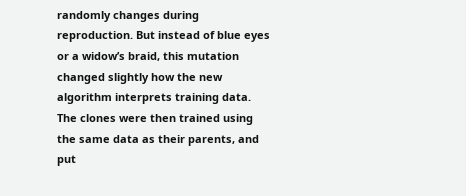randomly changes during reproduction. But instead of blue eyes or a widow’s braid, this mutation changed slightly how the new algorithm interprets training data. The clones were then trained using the same data as their parents, and put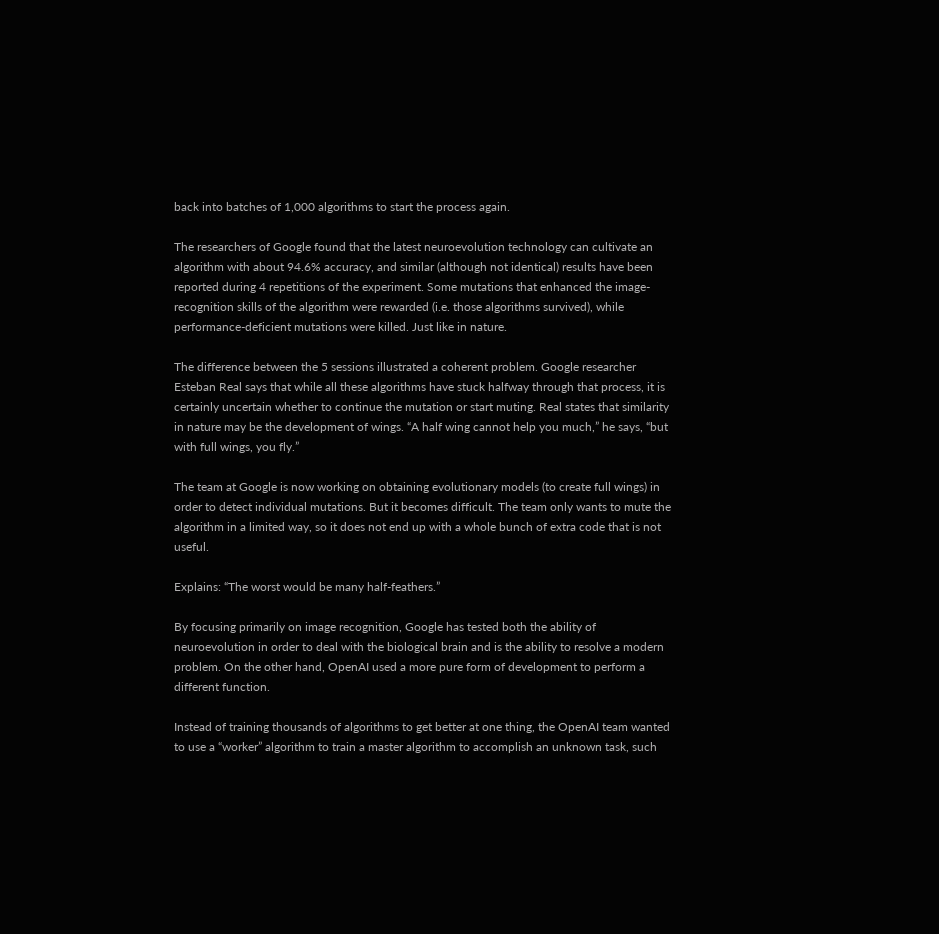back into batches of 1,000 algorithms to start the process again.

The researchers of Google found that the latest neuroevolution technology can cultivate an algorithm with about 94.6% accuracy, and similar (although not identical) results have been reported during 4 repetitions of the experiment. Some mutations that enhanced the image-recognition skills of the algorithm were rewarded (i.e. those algorithms survived), while performance-deficient mutations were killed. Just like in nature.

The difference between the 5 sessions illustrated a coherent problem. Google researcher Esteban Real says that while all these algorithms have stuck halfway through that process, it is certainly uncertain whether to continue the mutation or start muting. Real states that similarity in nature may be the development of wings. “A half wing cannot help you much,” he says, “but with full wings, you fly.”

The team at Google is now working on obtaining evolutionary models (to create full wings) in order to detect individual mutations. But it becomes difficult. The team only wants to mute the algorithm in a limited way, so it does not end up with a whole bunch of extra code that is not useful.

Explains: “The worst would be many half-feathers.”

By focusing primarily on image recognition, Google has tested both the ability of neuroevolution in order to deal with the biological brain and is the ability to resolve a modern problem. On the other hand, OpenAI used a more pure form of development to perform a different function.

Instead of training thousands of algorithms to get better at one thing, the OpenAI team wanted to use a “worker” algorithm to train a master algorithm to accomplish an unknown task, such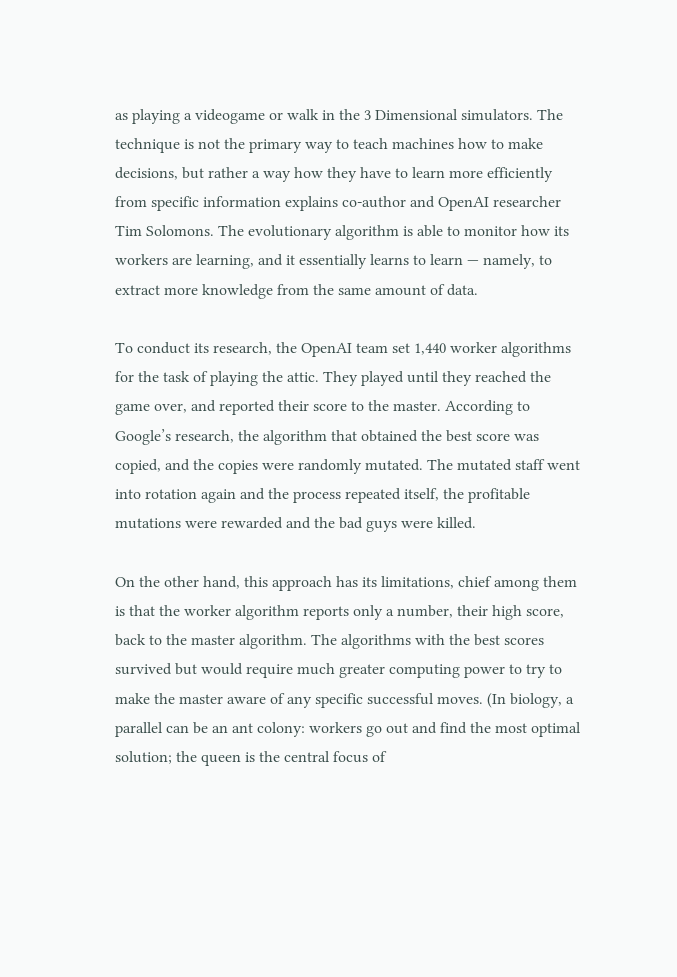as playing a videogame or walk in the 3 Dimensional simulators. The technique is not the primary way to teach machines how to make decisions, but rather a way how they have to learn more efficiently from specific information explains co-author and OpenAI researcher Tim Solomons. The evolutionary algorithm is able to monitor how its workers are learning, and it essentially learns to learn — namely, to extract more knowledge from the same amount of data.

To conduct its research, the OpenAI team set 1,440 worker algorithms for the task of playing the attic. They played until they reached the game over, and reported their score to the master. According to Google’s research, the algorithm that obtained the best score was copied, and the copies were randomly mutated. The mutated staff went into rotation again and the process repeated itself, the profitable mutations were rewarded and the bad guys were killed.

On the other hand, this approach has its limitations, chief among them is that the worker algorithm reports only a number, their high score, back to the master algorithm. The algorithms with the best scores survived but would require much greater computing power to try to make the master aware of any specific successful moves. (In biology, a parallel can be an ant colony: workers go out and find the most optimal solution; the queen is the central focus of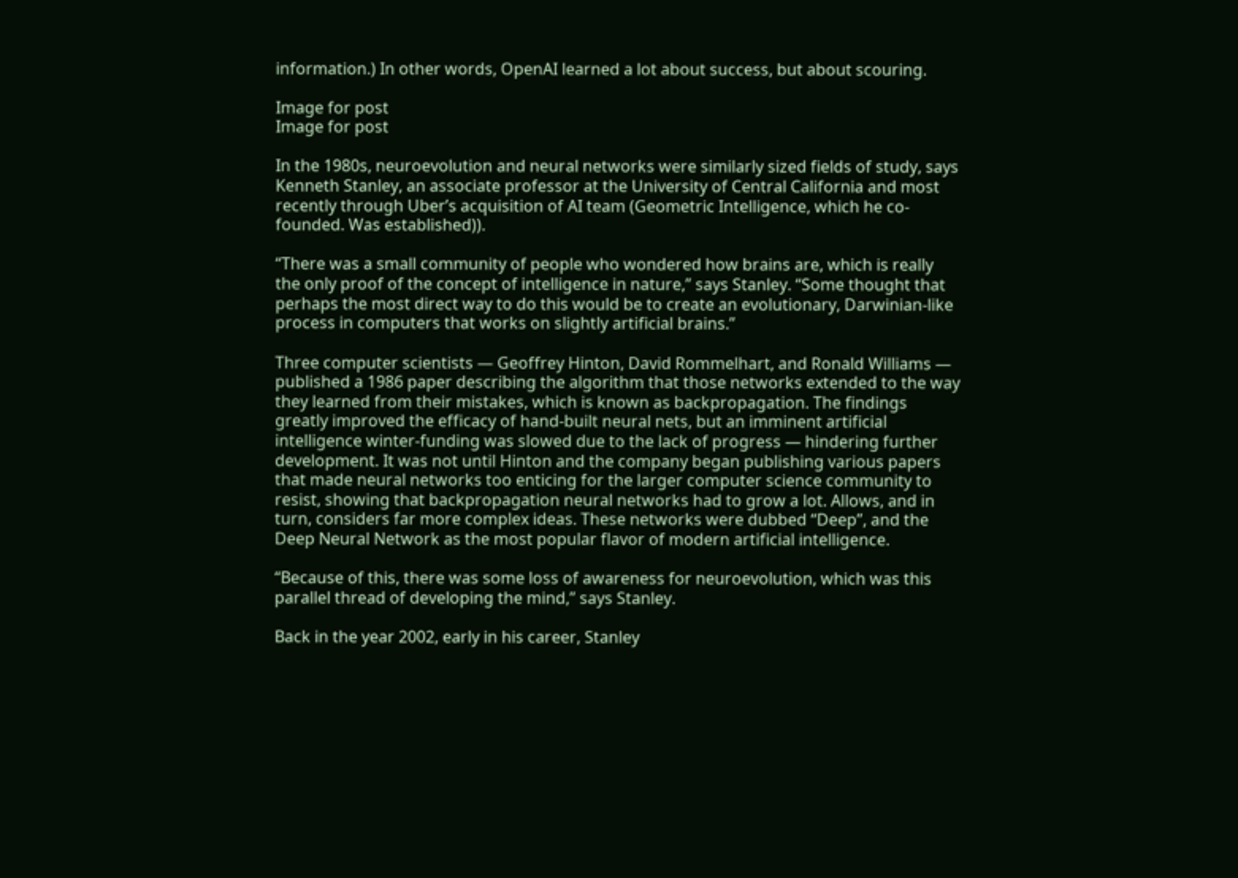information.) In other words, OpenAI learned a lot about success, but about scouring.

Image for post
Image for post

In the 1980s, neuroevolution and neural networks were similarly sized fields of study, says Kenneth Stanley, an associate professor at the University of Central California and most recently through Uber’s acquisition of AI team (Geometric Intelligence, which he co-founded. Was established)).

“There was a small community of people who wondered how brains are, which is really the only proof of the concept of intelligence in nature,” says Stanley. “Some thought that perhaps the most direct way to do this would be to create an evolutionary, Darwinian-like process in computers that works on slightly artificial brains.”

Three computer scientists — Geoffrey Hinton, David Rommelhart, and Ronald Williams — published a 1986 paper describing the algorithm that those networks extended to the way they learned from their mistakes, which is known as backpropagation. The findings greatly improved the efficacy of hand-built neural nets, but an imminent artificial intelligence winter-funding was slowed due to the lack of progress — hindering further development. It was not until Hinton and the company began publishing various papers that made neural networks too enticing for the larger computer science community to resist, showing that backpropagation neural networks had to grow a lot. Allows, and in turn, considers far more complex ideas. These networks were dubbed “Deep”, and the Deep Neural Network as the most popular flavor of modern artificial intelligence.

“Because of this, there was some loss of awareness for neuroevolution, which was this parallel thread of developing the mind,” says Stanley.

Back in the year 2002, early in his career, Stanley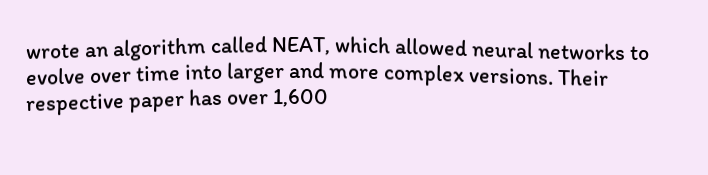wrote an algorithm called NEAT, which allowed neural networks to evolve over time into larger and more complex versions. Their respective paper has over 1,600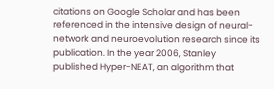citations on Google Scholar and has been referenced in the intensive design of neural-network and neuroevolution research since its publication. In the year 2006, Stanley published Hyper-NEAT, an algorithm that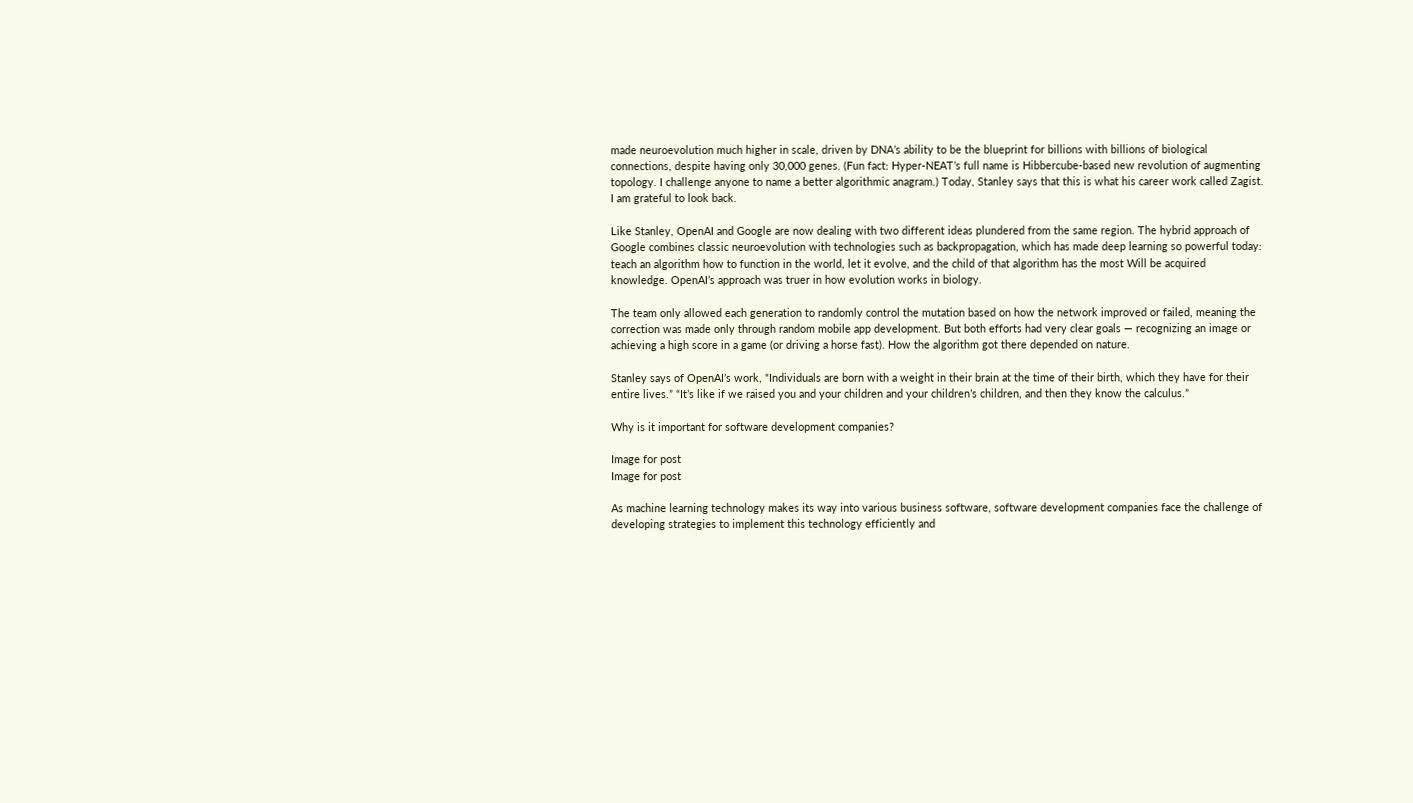made neuroevolution much higher in scale, driven by DNA’s ability to be the blueprint for billions with billions of biological connections, despite having only 30,000 genes. (Fun fact: Hyper-NEAT’s full name is Hibbercube-based new revolution of augmenting topology. I challenge anyone to name a better algorithmic anagram.) Today, Stanley says that this is what his career work called Zagist. I am grateful to look back.

Like Stanley, OpenAI and Google are now dealing with two different ideas plundered from the same region. The hybrid approach of Google combines classic neuroevolution with technologies such as backpropagation, which has made deep learning so powerful today: teach an algorithm how to function in the world, let it evolve, and the child of that algorithm has the most Will be acquired knowledge. OpenAI’s approach was truer in how evolution works in biology.

The team only allowed each generation to randomly control the mutation based on how the network improved or failed, meaning the correction was made only through random mobile app development. But both efforts had very clear goals — recognizing an image or achieving a high score in a game (or driving a horse fast). How the algorithm got there depended on nature.

Stanley says of OpenAI’s work, “Individuals are born with a weight in their brain at the time of their birth, which they have for their entire lives.” “It’s like if we raised you and your children and your children’s children, and then they know the calculus.”

Why is it important for software development companies?

Image for post
Image for post

As machine learning technology makes its way into various business software, software development companies face the challenge of developing strategies to implement this technology efficiently and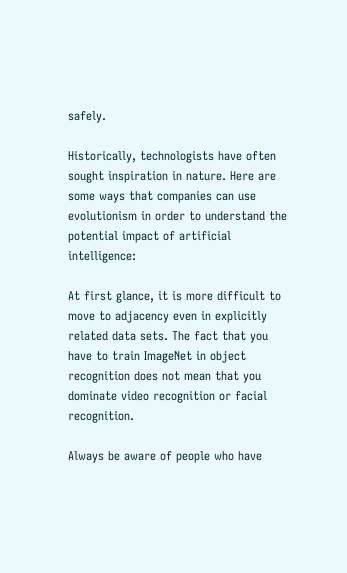safely.

Historically, technologists have often sought inspiration in nature. Here are some ways that companies can use evolutionism in order to understand the potential impact of artificial intelligence:

At first glance, it is more difficult to move to adjacency even in explicitly related data sets. The fact that you have to train ImageNet in object recognition does not mean that you dominate video recognition or facial recognition.

Always be aware of people who have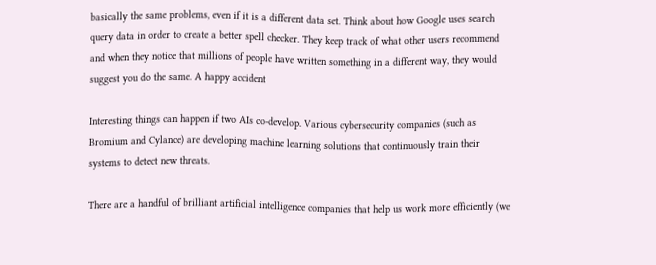basically the same problems, even if it is a different data set. Think about how Google uses search query data in order to create a better spell checker. They keep track of what other users recommend and when they notice that millions of people have written something in a different way, they would suggest you do the same. A happy accident

Interesting things can happen if two AIs co-develop. Various cybersecurity companies (such as Bromium and Cylance) are developing machine learning solutions that continuously train their systems to detect new threats.

There are a handful of brilliant artificial intelligence companies that help us work more efficiently (we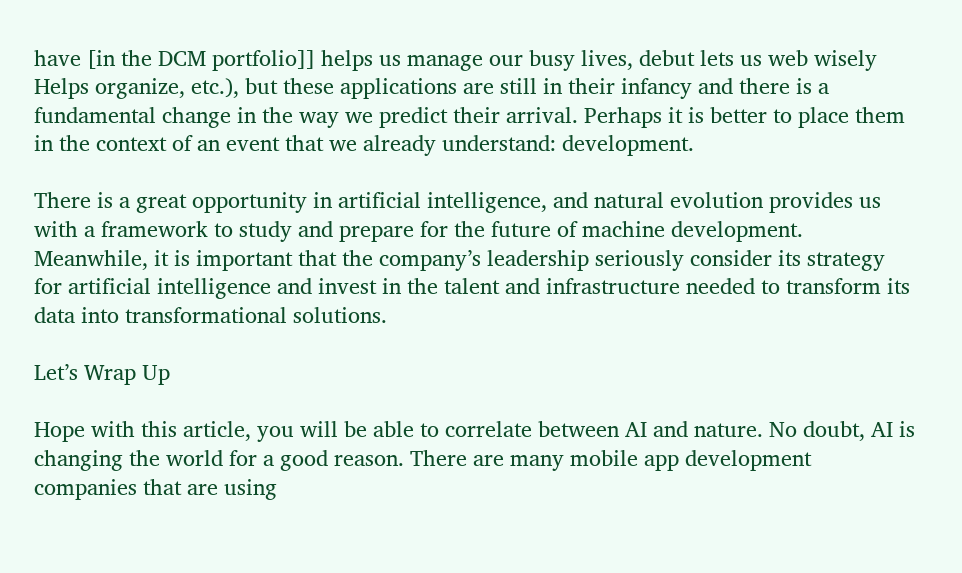have [in the DCM portfolio]] helps us manage our busy lives, debut lets us web wisely Helps organize, etc.), but these applications are still in their infancy and there is a fundamental change in the way we predict their arrival. Perhaps it is better to place them in the context of an event that we already understand: development.

There is a great opportunity in artificial intelligence, and natural evolution provides us with a framework to study and prepare for the future of machine development. Meanwhile, it is important that the company’s leadership seriously consider its strategy for artificial intelligence and invest in the talent and infrastructure needed to transform its data into transformational solutions.

Let’s Wrap Up

Hope with this article, you will be able to correlate between AI and nature. No doubt, AI is changing the world for a good reason. There are many mobile app development companies that are using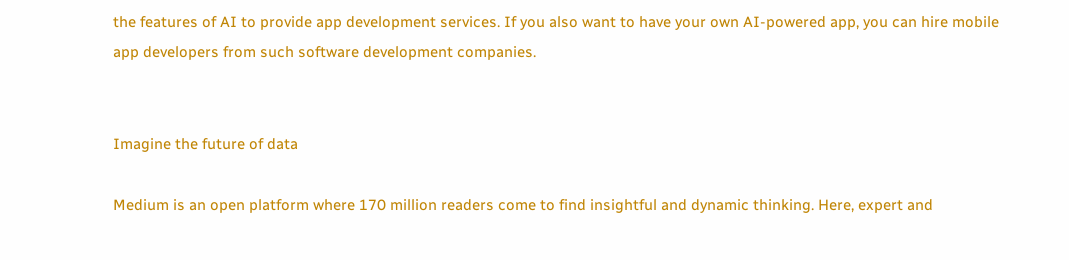the features of AI to provide app development services. If you also want to have your own AI-powered app, you can hire mobile app developers from such software development companies.


Imagine the future of data

Medium is an open platform where 170 million readers come to find insightful and dynamic thinking. Here, expert and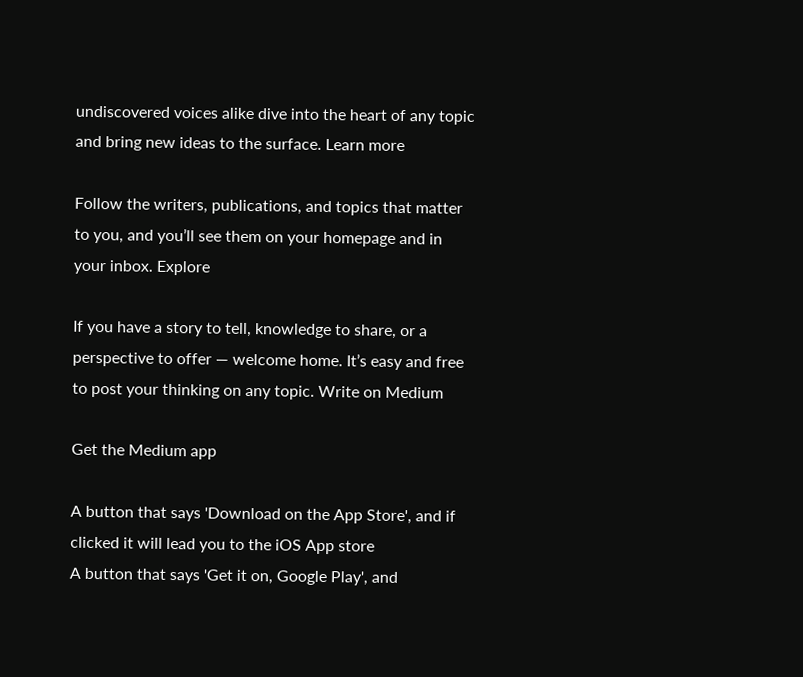undiscovered voices alike dive into the heart of any topic and bring new ideas to the surface. Learn more

Follow the writers, publications, and topics that matter to you, and you’ll see them on your homepage and in your inbox. Explore

If you have a story to tell, knowledge to share, or a perspective to offer — welcome home. It’s easy and free to post your thinking on any topic. Write on Medium

Get the Medium app

A button that says 'Download on the App Store', and if clicked it will lead you to the iOS App store
A button that says 'Get it on, Google Play', and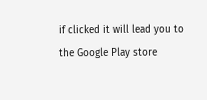if clicked it will lead you to the Google Play store